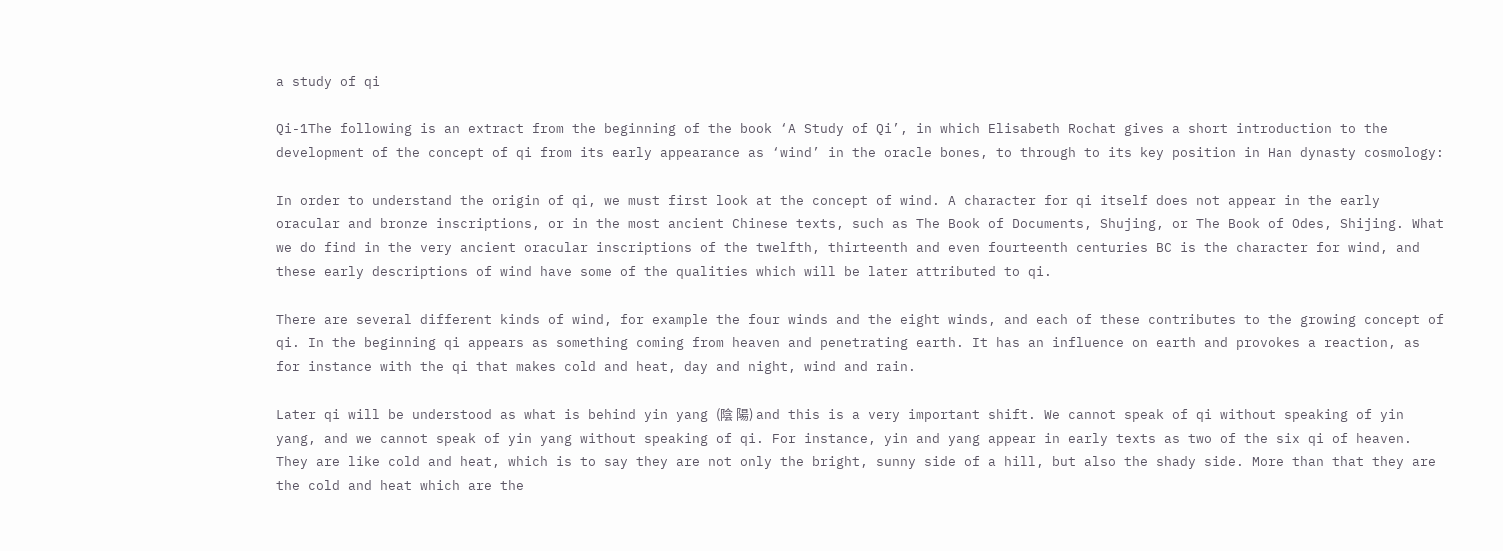a study of qi

Qi-1The following is an extract from the beginning of the book ‘A Study of Qi’, in which Elisabeth Rochat gives a short introduction to the development of the concept of qi from its early appearance as ‘wind’ in the oracle bones, to through to its key position in Han dynasty cosmology:

In order to understand the origin of qi, we must first look at the concept of wind. A character for qi itself does not appear in the early oracular and bronze inscriptions, or in the most ancient Chinese texts, such as The Book of Documents, Shujing, or The Book of Odes, Shijing. What we do find in the very ancient oracular inscriptions of the twelfth, thirteenth and even fourteenth centuries BC is the character for wind, and these early descriptions of wind have some of the qualities which will be later attributed to qi.

There are several different kinds of wind, for example the four winds and the eight winds, and each of these contributes to the growing concept of qi. In the beginning qi appears as something coming from heaven and penetrating earth. It has an influence on earth and provokes a reaction, as for instance with the qi that makes cold and heat, day and night, wind and rain.

Later qi will be understood as what is behind yin yang (陰 陽) and this is a very important shift. We cannot speak of qi without speaking of yin yang, and we cannot speak of yin yang without speaking of qi. For instance, yin and yang appear in early texts as two of the six qi of heaven. They are like cold and heat, which is to say they are not only the bright, sunny side of a hill, but also the shady side. More than that they are the cold and heat which are the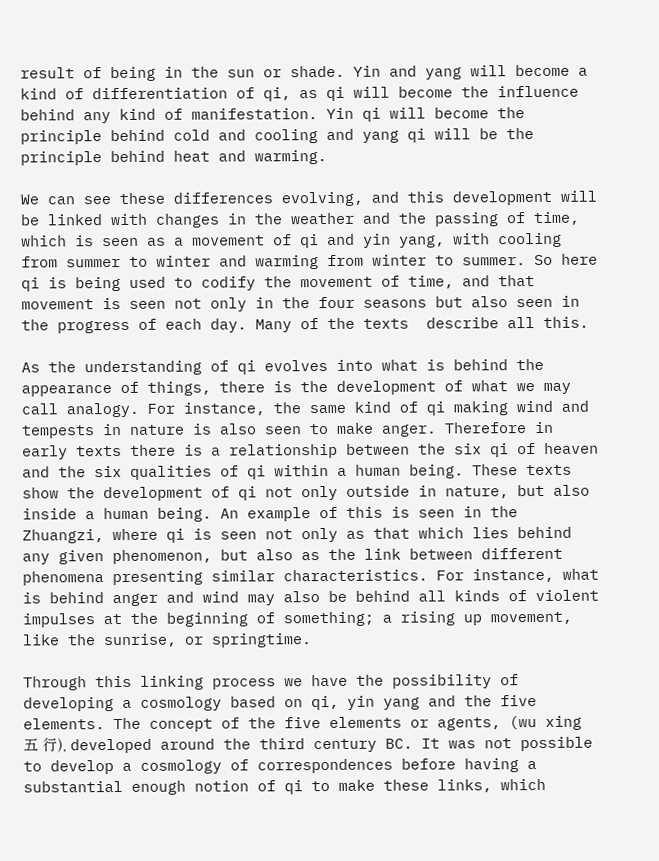result of being in the sun or shade. Yin and yang will become a kind of differentiation of qi, as qi will become the influence behind any kind of manifestation. Yin qi will become the principle behind cold and cooling and yang qi will be the principle behind heat and warming.

We can see these differences evolving, and this development will be linked with changes in the weather and the passing of time, which is seen as a movement of qi and yin yang, with cooling from summer to winter and warming from winter to summer. So here qi is being used to codify the movement of time, and that movement is seen not only in the four seasons but also seen in the progress of each day. Many of the texts  describe all this.

As the understanding of qi evolves into what is behind the appearance of things, there is the development of what we may call analogy. For instance, the same kind of qi making wind and tempests in nature is also seen to make anger. Therefore in early texts there is a relationship between the six qi of heaven and the six qualities of qi within a human being. These texts show the development of qi not only outside in nature, but also inside a human being. An example of this is seen in the Zhuangzi, where qi is seen not only as that which lies behind any given phenomenon, but also as the link between different phenomena presenting similar characteristics. For instance, what is behind anger and wind may also be behind all kinds of violent impulses at the beginning of something; a rising up movement, like the sunrise, or springtime.

Through this linking process we have the possibility of developing a cosmology based on qi, yin yang and the five elements. The concept of the five elements or agents, (wu xing 五 行), developed around the third century BC. It was not possible to develop a cosmology of correspondences before having a substantial enough notion of qi to make these links, which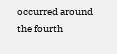occurred around the fourth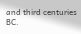and third centuries BC.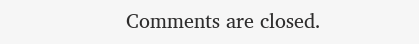Comments are closed.